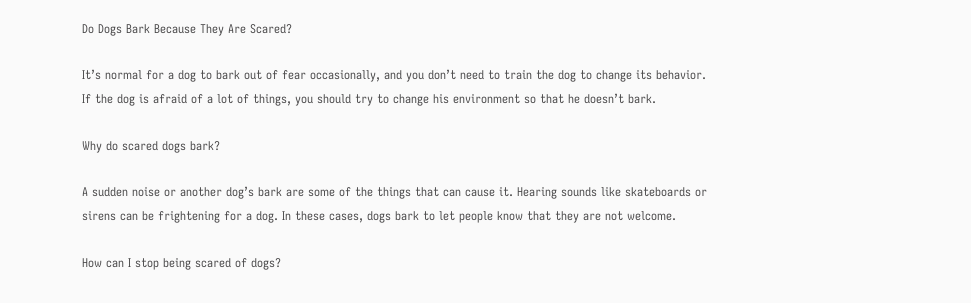Do Dogs Bark Because They Are Scared?

It’s normal for a dog to bark out of fear occasionally, and you don’t need to train the dog to change its behavior. If the dog is afraid of a lot of things, you should try to change his environment so that he doesn’t bark.

Why do scared dogs bark?

A sudden noise or another dog’s bark are some of the things that can cause it. Hearing sounds like skateboards or sirens can be frightening for a dog. In these cases, dogs bark to let people know that they are not welcome.

How can I stop being scared of dogs?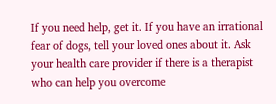If you need help, get it. If you have an irrational fear of dogs, tell your loved ones about it. Ask your health care provider if there is a therapist who can help you overcome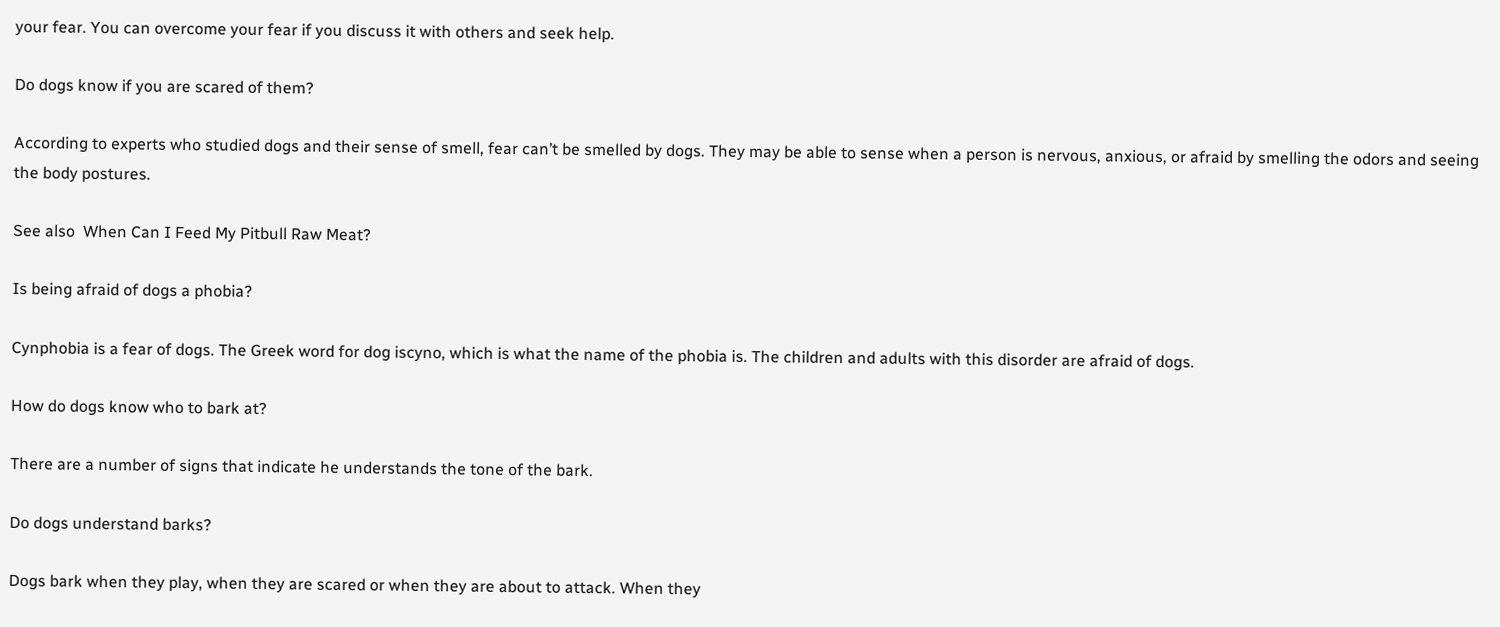your fear. You can overcome your fear if you discuss it with others and seek help.

Do dogs know if you are scared of them?

According to experts who studied dogs and their sense of smell, fear can’t be smelled by dogs. They may be able to sense when a person is nervous, anxious, or afraid by smelling the odors and seeing the body postures.

See also  When Can I Feed My Pitbull Raw Meat?

Is being afraid of dogs a phobia?

Cynphobia is a fear of dogs. The Greek word for dog iscyno, which is what the name of the phobia is. The children and adults with this disorder are afraid of dogs.

How do dogs know who to bark at?

There are a number of signs that indicate he understands the tone of the bark.

Do dogs understand barks?

Dogs bark when they play, when they are scared or when they are about to attack. When they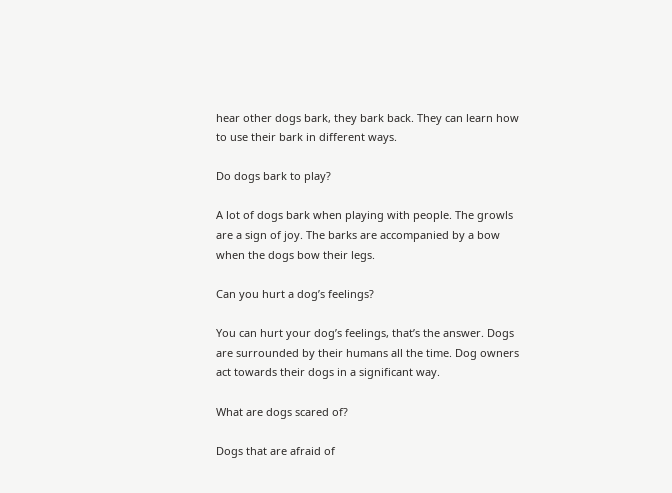hear other dogs bark, they bark back. They can learn how to use their bark in different ways.

Do dogs bark to play?

A lot of dogs bark when playing with people. The growls are a sign of joy. The barks are accompanied by a bow when the dogs bow their legs.

Can you hurt a dog’s feelings?

You can hurt your dog’s feelings, that’s the answer. Dogs are surrounded by their humans all the time. Dog owners act towards their dogs in a significant way.

What are dogs scared of?

Dogs that are afraid of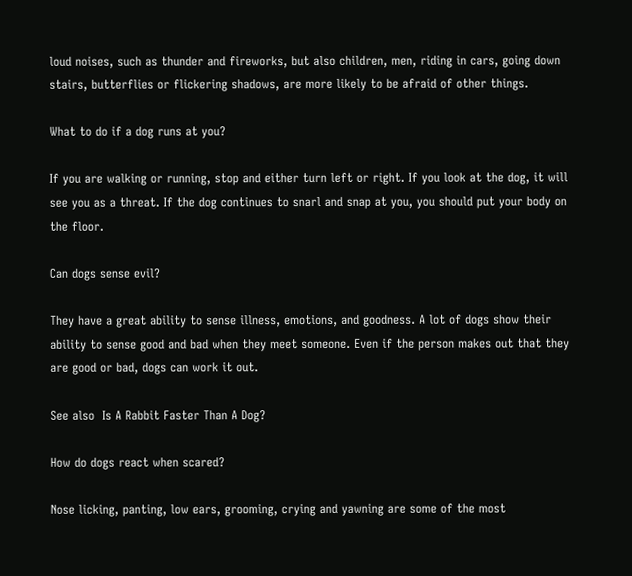loud noises, such as thunder and fireworks, but also children, men, riding in cars, going down stairs, butterflies or flickering shadows, are more likely to be afraid of other things.

What to do if a dog runs at you?

If you are walking or running, stop and either turn left or right. If you look at the dog, it will see you as a threat. If the dog continues to snarl and snap at you, you should put your body on the floor.

Can dogs sense evil?

They have a great ability to sense illness, emotions, and goodness. A lot of dogs show their ability to sense good and bad when they meet someone. Even if the person makes out that they are good or bad, dogs can work it out.

See also  Is A Rabbit Faster Than A Dog?

How do dogs react when scared?

Nose licking, panting, low ears, grooming, crying and yawning are some of the most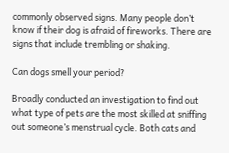commonly observed signs. Many people don’t know if their dog is afraid of fireworks. There are signs that include trembling or shaking.

Can dogs smell your period?

Broadly conducted an investigation to find out what type of pets are the most skilled at sniffing out someone’s menstrual cycle. Both cats and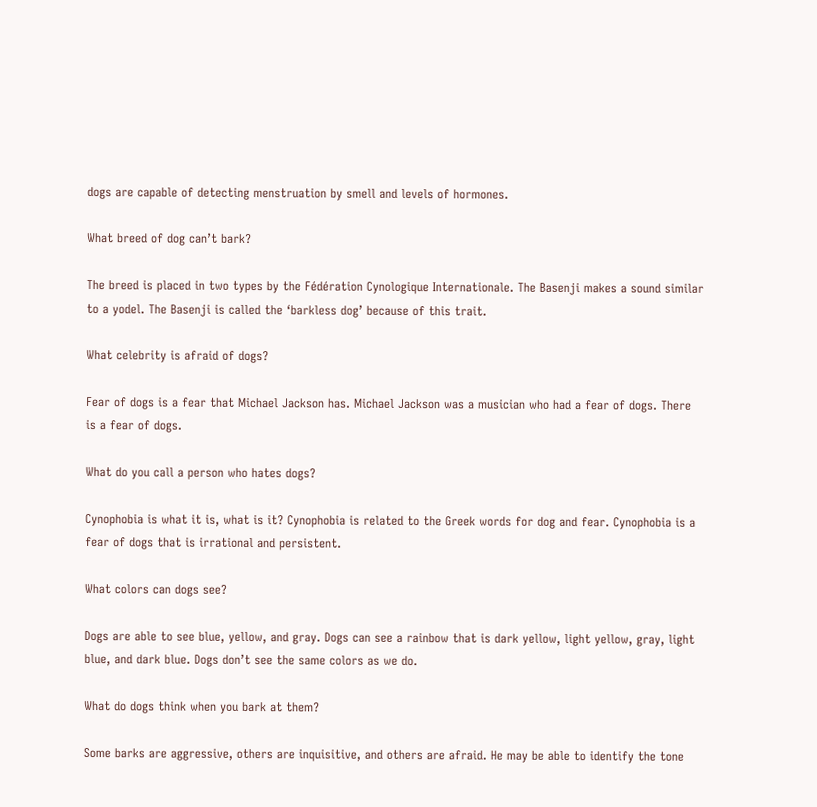dogs are capable of detecting menstruation by smell and levels of hormones.

What breed of dog can’t bark?

The breed is placed in two types by the Fédération Cynologique Internationale. The Basenji makes a sound similar to a yodel. The Basenji is called the ‘barkless dog’ because of this trait.

What celebrity is afraid of dogs?

Fear of dogs is a fear that Michael Jackson has. Michael Jackson was a musician who had a fear of dogs. There is a fear of dogs.

What do you call a person who hates dogs?

Cynophobia is what it is, what is it? Cynophobia is related to the Greek words for dog and fear. Cynophobia is a fear of dogs that is irrational and persistent.

What colors can dogs see?

Dogs are able to see blue, yellow, and gray. Dogs can see a rainbow that is dark yellow, light yellow, gray, light blue, and dark blue. Dogs don’t see the same colors as we do.

What do dogs think when you bark at them?

Some barks are aggressive, others are inquisitive, and others are afraid. He may be able to identify the tone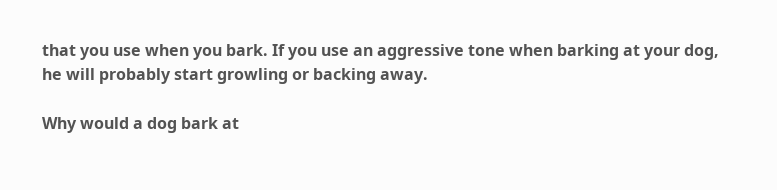that you use when you bark. If you use an aggressive tone when barking at your dog, he will probably start growling or backing away.

Why would a dog bark at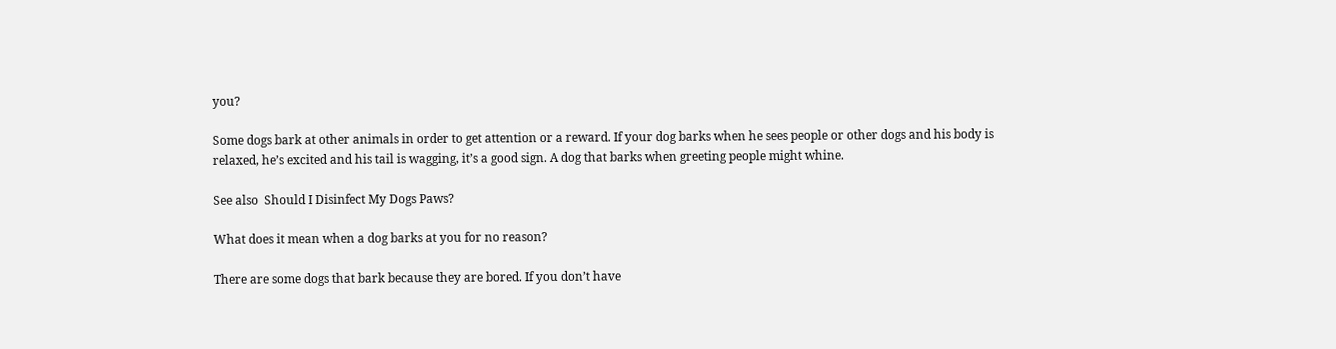you?

Some dogs bark at other animals in order to get attention or a reward. If your dog barks when he sees people or other dogs and his body is relaxed, he’s excited and his tail is wagging, it’s a good sign. A dog that barks when greeting people might whine.

See also  Should I Disinfect My Dogs Paws?

What does it mean when a dog barks at you for no reason?

There are some dogs that bark because they are bored. If you don’t have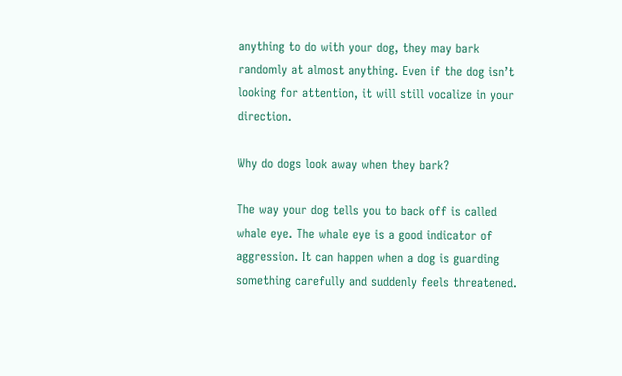anything to do with your dog, they may bark randomly at almost anything. Even if the dog isn’t looking for attention, it will still vocalize in your direction.

Why do dogs look away when they bark?

The way your dog tells you to back off is called whale eye. The whale eye is a good indicator of aggression. It can happen when a dog is guarding something carefully and suddenly feels threatened.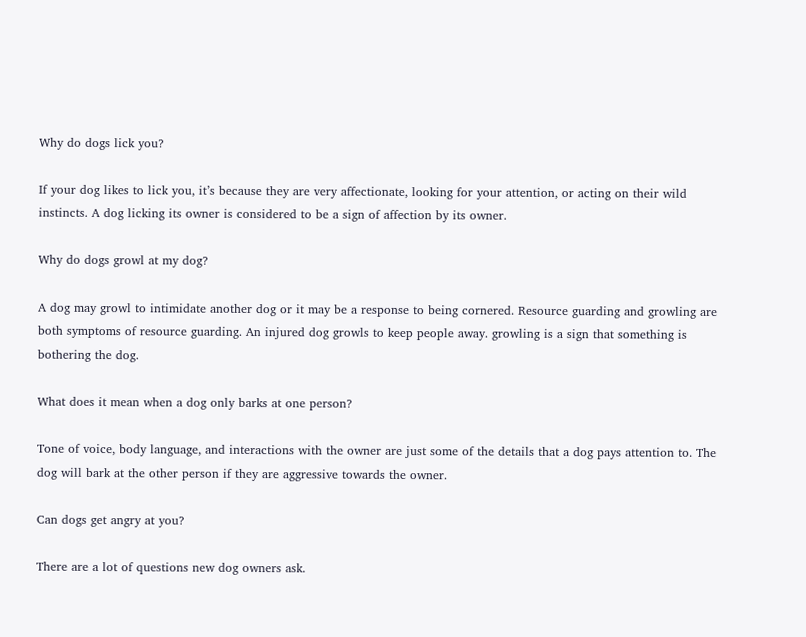Why do dogs lick you?

If your dog likes to lick you, it’s because they are very affectionate, looking for your attention, or acting on their wild instincts. A dog licking its owner is considered to be a sign of affection by its owner.

Why do dogs growl at my dog?

A dog may growl to intimidate another dog or it may be a response to being cornered. Resource guarding and growling are both symptoms of resource guarding. An injured dog growls to keep people away. growling is a sign that something is bothering the dog.

What does it mean when a dog only barks at one person?

Tone of voice, body language, and interactions with the owner are just some of the details that a dog pays attention to. The dog will bark at the other person if they are aggressive towards the owner.

Can dogs get angry at you?

There are a lot of questions new dog owners ask.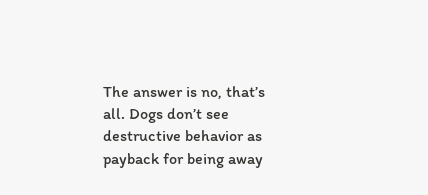The answer is no, that’s all. Dogs don’t see destructive behavior as payback for being away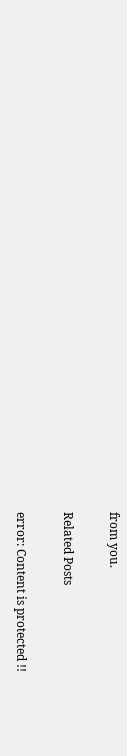from you.

Related Posts

error: Content is protected !!